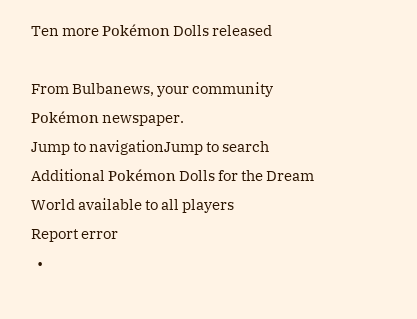Ten more Pokémon Dolls released

From Bulbanews, your community Pokémon newspaper.
Jump to navigationJump to search
Additional Pokémon Dolls for the Dream World available to all players
Report error
  •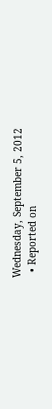Wednesday, September 5, 2012
  • Reported on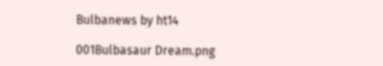Bulbanews by ht14

001Bulbasaur Dream.png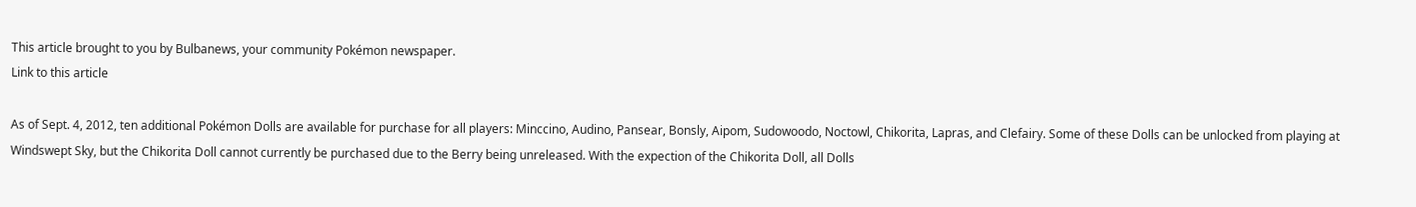This article brought to you by Bulbanews, your community Pokémon newspaper.
Link to this article

As of Sept. 4, 2012, ten additional Pokémon Dolls are available for purchase for all players: Minccino, Audino, Pansear, Bonsly, Aipom, Sudowoodo, Noctowl, Chikorita, Lapras, and Clefairy. Some of these Dolls can be unlocked from playing at Windswept Sky, but the Chikorita Doll cannot currently be purchased due to the Berry being unreleased. With the expection of the Chikorita Doll, all Dolls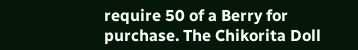require 50 of a Berry for purchase. The Chikorita Doll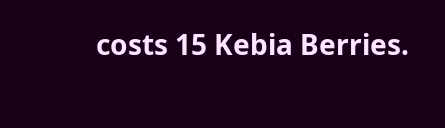costs 15 Kebia Berries.